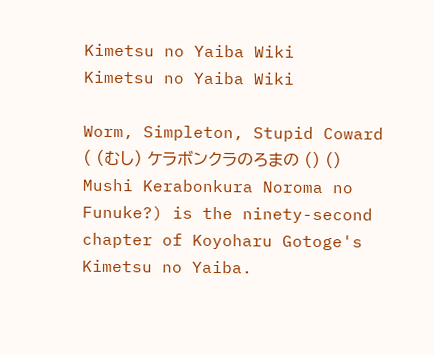Kimetsu no Yaiba Wiki
Kimetsu no Yaiba Wiki

Worm, Simpleton, Stupid Coward ( (むし) ケラボンクラのろまの () () Mushi Kerabonkura Noroma no Funuke?) is the ninety-second chapter of Koyoharu Gotoge's Kimetsu no Yaiba.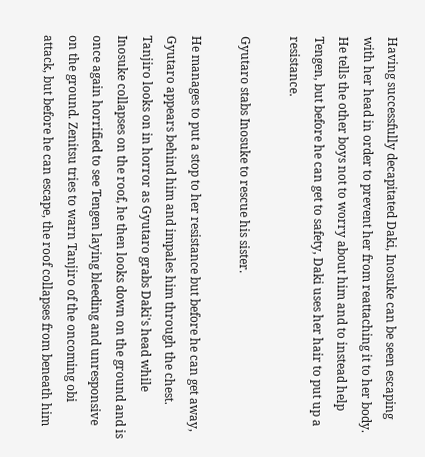Having successfully decapitated Daki, Inosuke can be seen escaping with her head in order to prevent her from reattaching it to her body. He tells the other boys not to worry about him and to instead help Tengen, but before he can get to safety, Daki uses her hair to put up a resistance.

Gyutaro stabs Inosuke to rescue his sister.

He manages to put a stop to her resistance but before he can get away, Gyutaro appears behind him and impales him through the chest. Tanjiro looks on in horror as Gyutaro grabs Daki's head while Inosuke collapses on the roof, he then looks down on the ground and is once again horrified to see Tengen laying bleeding and unresponsive on the ground. Zenitsu tries to warn Tanjiro of the oncoming obi attack, but before he can escape, the roof collapses from beneath him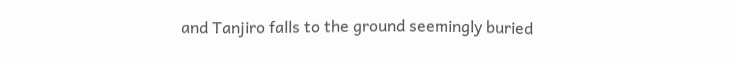and Tanjiro falls to the ground seemingly buried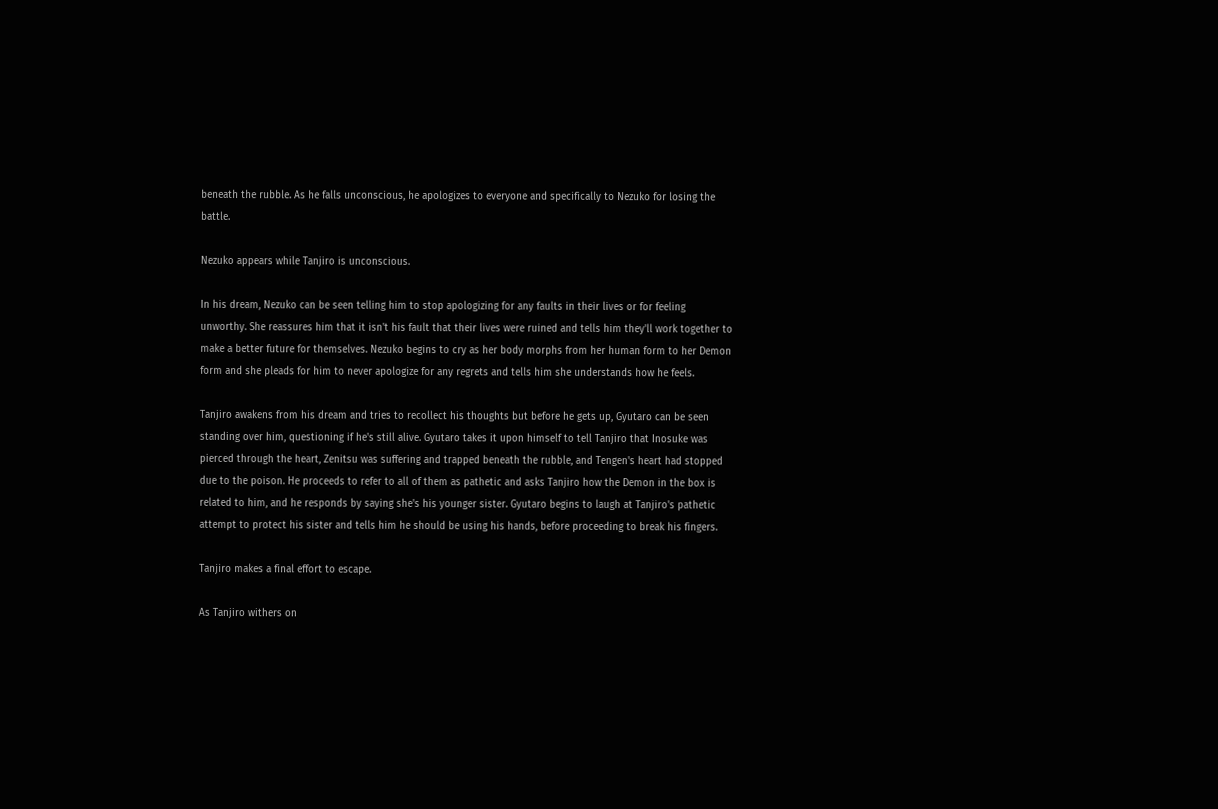beneath the rubble. As he falls unconscious, he apologizes to everyone and specifically to Nezuko for losing the battle.

Nezuko appears while Tanjiro is unconscious.

In his dream, Nezuko can be seen telling him to stop apologizing for any faults in their lives or for feeling unworthy. She reassures him that it isn't his fault that their lives were ruined and tells him they'll work together to make a better future for themselves. Nezuko begins to cry as her body morphs from her human form to her Demon form and she pleads for him to never apologize for any regrets and tells him she understands how he feels.

Tanjiro awakens from his dream and tries to recollect his thoughts but before he gets up, Gyutaro can be seen standing over him, questioning if he's still alive. Gyutaro takes it upon himself to tell Tanjiro that Inosuke was pierced through the heart, Zenitsu was suffering and trapped beneath the rubble, and Tengen's heart had stopped due to the poison. He proceeds to refer to all of them as pathetic and asks Tanjiro how the Demon in the box is related to him, and he responds by saying she's his younger sister. Gyutaro begins to laugh at Tanjiro's pathetic attempt to protect his sister and tells him he should be using his hands, before proceeding to break his fingers.

Tanjiro makes a final effort to escape.

As Tanjiro withers on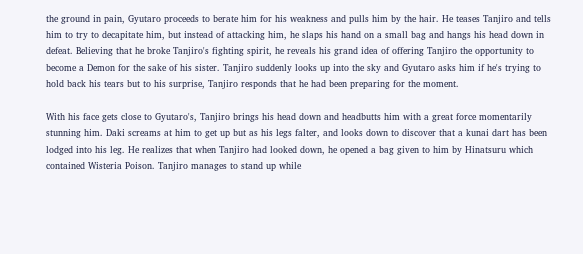the ground in pain, Gyutaro proceeds to berate him for his weakness and pulls him by the hair. He teases Tanjiro and tells him to try to decapitate him, but instead of attacking him, he slaps his hand on a small bag and hangs his head down in defeat. Believing that he broke Tanjiro's fighting spirit, he reveals his grand idea of offering Tanjiro the opportunity to become a Demon for the sake of his sister. Tanjiro suddenly looks up into the sky and Gyutaro asks him if he's trying to hold back his tears but to his surprise, Tanjiro responds that he had been preparing for the moment.

With his face gets close to Gyutaro's, Tanjiro brings his head down and headbutts him with a great force momentarily stunning him. Daki screams at him to get up but as his legs falter, and looks down to discover that a kunai dart has been lodged into his leg. He realizes that when Tanjiro had looked down, he opened a bag given to him by Hinatsuru which contained Wisteria Poison. Tanjiro manages to stand up while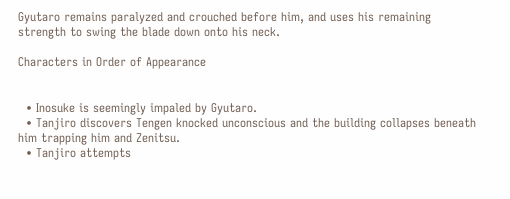Gyutaro remains paralyzed and crouched before him, and uses his remaining strength to swing the blade down onto his neck.

Characters in Order of Appearance


  • Inosuke is seemingly impaled by Gyutaro.
  • Tanjiro discovers Tengen knocked unconscious and the building collapses beneath him trapping him and Zenitsu.
  • Tanjiro attempts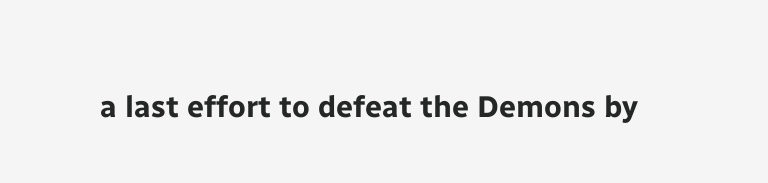a last effort to defeat the Demons by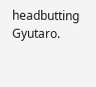headbutting Gyutaro.